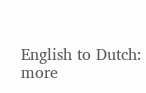English to Dutch:   more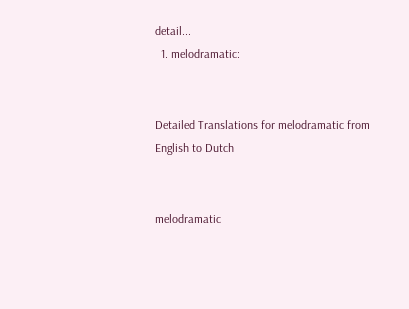detail...
  1. melodramatic:


Detailed Translations for melodramatic from English to Dutch


melodramatic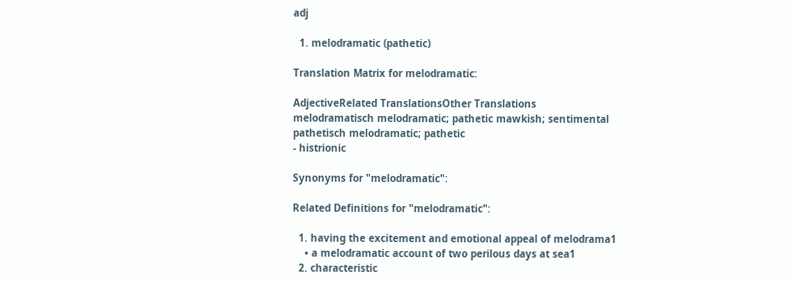adj

  1. melodramatic (pathetic)

Translation Matrix for melodramatic:

AdjectiveRelated TranslationsOther Translations
melodramatisch melodramatic; pathetic mawkish; sentimental
pathetisch melodramatic; pathetic
- histrionic

Synonyms for "melodramatic":

Related Definitions for "melodramatic":

  1. having the excitement and emotional appeal of melodrama1
    • a melodramatic account of two perilous days at sea1
  2. characteristic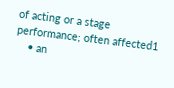of acting or a stage performance; often affected1
    • an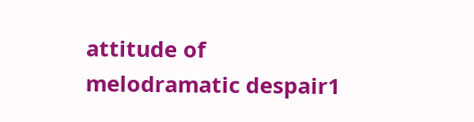attitude of melodramatic despair1